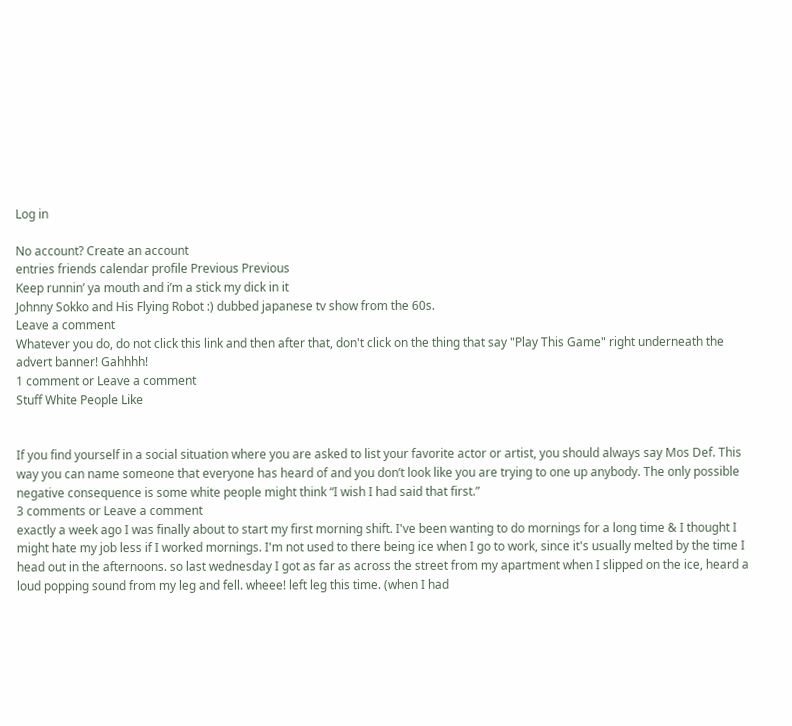Log in

No account? Create an account
entries friends calendar profile Previous Previous
Keep runnin’ ya mouth and i’m a stick my dick in it
Johnny Sokko and His Flying Robot :) dubbed japanese tv show from the 60s.
Leave a comment
Whatever you do, do not click this link and then after that, don't click on the thing that say "Play This Game" right underneath the advert banner! Gahhhh!
1 comment or Leave a comment
Stuff White People Like


If you find yourself in a social situation where you are asked to list your favorite actor or artist, you should always say Mos Def. This way you can name someone that everyone has heard of and you don’t look like you are trying to one up anybody. The only possible negative consequence is some white people might think “I wish I had said that first.”
3 comments or Leave a comment
exactly a week ago I was finally about to start my first morning shift. I've been wanting to do mornings for a long time & I thought I might hate my job less if I worked mornings. I'm not used to there being ice when I go to work, since it's usually melted by the time I head out in the afternoons. so last wednesday I got as far as across the street from my apartment when I slipped on the ice, heard a loud popping sound from my leg and fell. wheee! left leg this time. (when I had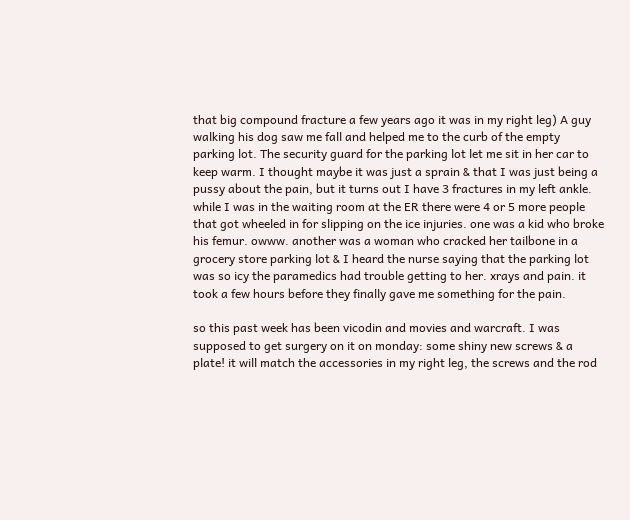that big compound fracture a few years ago it was in my right leg) A guy walking his dog saw me fall and helped me to the curb of the empty parking lot. The security guard for the parking lot let me sit in her car to keep warm. I thought maybe it was just a sprain & that I was just being a pussy about the pain, but it turns out I have 3 fractures in my left ankle. while I was in the waiting room at the ER there were 4 or 5 more people that got wheeled in for slipping on the ice injuries. one was a kid who broke his femur. owww. another was a woman who cracked her tailbone in a grocery store parking lot & I heard the nurse saying that the parking lot was so icy the paramedics had trouble getting to her. xrays and pain. it took a few hours before they finally gave me something for the pain.

so this past week has been vicodin and movies and warcraft. I was supposed to get surgery on it on monday: some shiny new screws & a plate! it will match the accessories in my right leg, the screws and the rod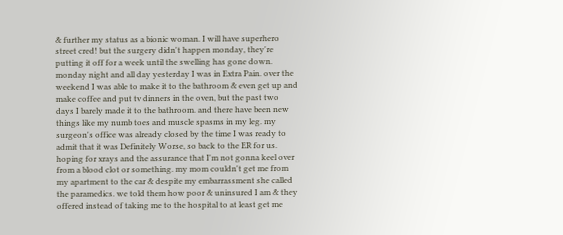& further my status as a bionic woman. I will have superhero street cred! but the surgery didn't happen monday, they're putting it off for a week until the swelling has gone down. monday night and all day yesterday I was in Extra Pain. over the weekend I was able to make it to the bathroom & even get up and make coffee and put tv dinners in the oven, but the past two days I barely made it to the bathroom. and there have been new things like my numb toes and muscle spasms in my leg. my surgeon's office was already closed by the time I was ready to admit that it was Definitely Worse, so back to the ER for us. hoping for xrays and the assurance that I'm not gonna keel over from a blood clot or something. my mom couldn't get me from my apartment to the car & despite my embarrassment she called the paramedics. we told them how poor & uninsured I am & they offered instead of taking me to the hospital to at least get me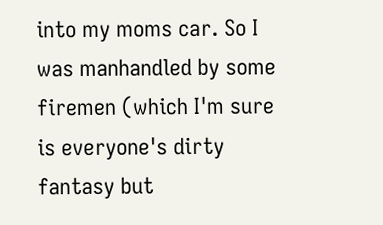into my moms car. So I was manhandled by some firemen (which I'm sure is everyone's dirty fantasy but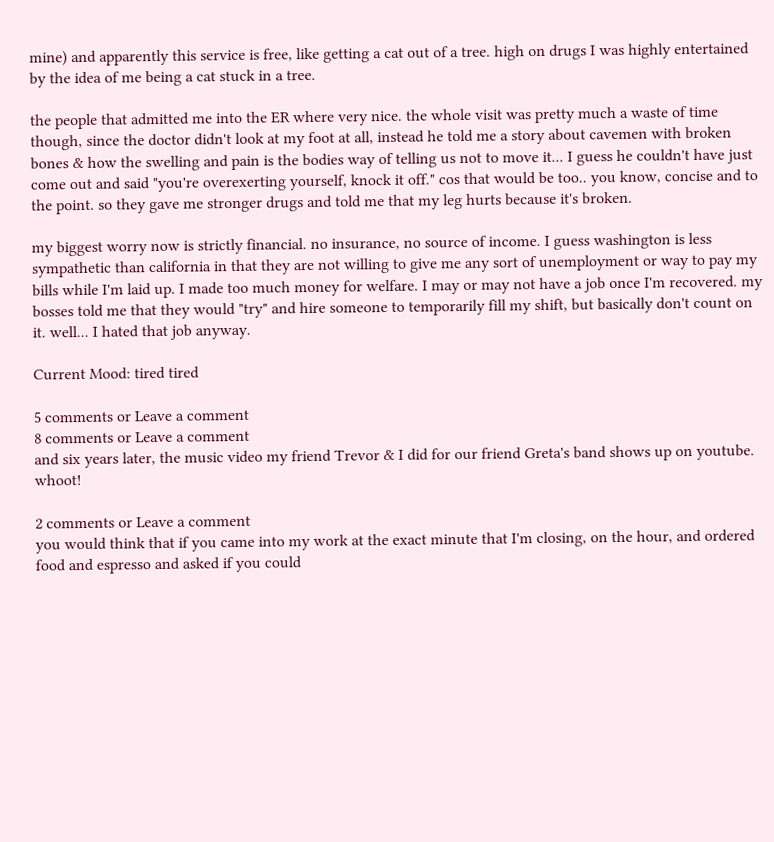mine) and apparently this service is free, like getting a cat out of a tree. high on drugs I was highly entertained by the idea of me being a cat stuck in a tree.

the people that admitted me into the ER where very nice. the whole visit was pretty much a waste of time though, since the doctor didn't look at my foot at all, instead he told me a story about cavemen with broken bones & how the swelling and pain is the bodies way of telling us not to move it... I guess he couldn't have just come out and said "you're overexerting yourself, knock it off." cos that would be too.. you know, concise and to the point. so they gave me stronger drugs and told me that my leg hurts because it's broken.

my biggest worry now is strictly financial. no insurance, no source of income. I guess washington is less sympathetic than california in that they are not willing to give me any sort of unemployment or way to pay my bills while I'm laid up. I made too much money for welfare. I may or may not have a job once I'm recovered. my bosses told me that they would "try" and hire someone to temporarily fill my shift, but basically don't count on it. well... I hated that job anyway.

Current Mood: tired tired

5 comments or Leave a comment
8 comments or Leave a comment
and six years later, the music video my friend Trevor & I did for our friend Greta's band shows up on youtube. whoot!

2 comments or Leave a comment
you would think that if you came into my work at the exact minute that I'm closing, on the hour, and ordered food and espresso and asked if you could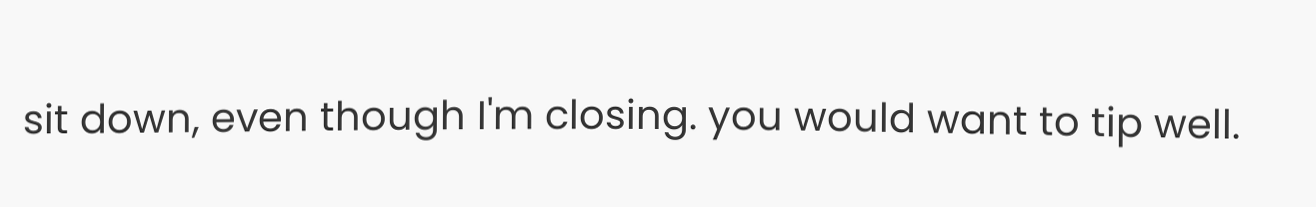sit down, even though I'm closing. you would want to tip well.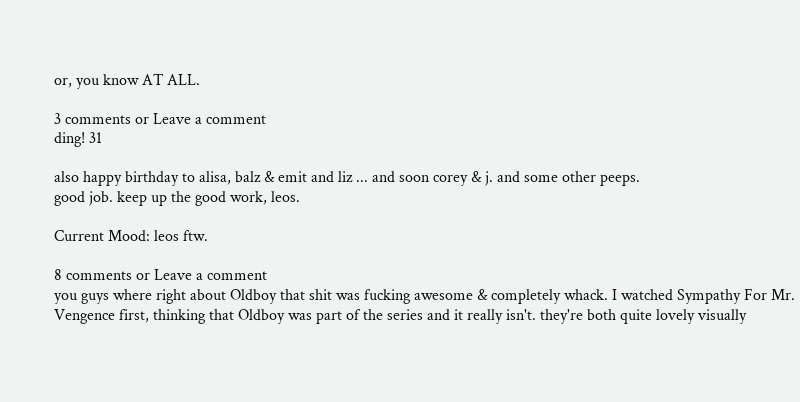or, you know AT ALL.

3 comments or Leave a comment
ding! 31

also happy birthday to alisa, balz & emit and liz ... and soon corey & j. and some other peeps.
good job. keep up the good work, leos.

Current Mood: leos ftw.

8 comments or Leave a comment
you guys where right about Oldboy that shit was fucking awesome & completely whack. I watched Sympathy For Mr. Vengence first, thinking that Oldboy was part of the series and it really isn't. they're both quite lovely visually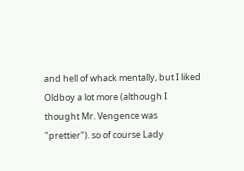and hell of whack mentally, but I liked Oldboy a lot more (although I thought Mr. Vengence was "prettier"). so of course Lady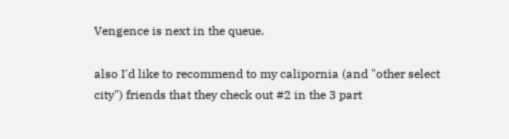Vengence is next in the queue.

also I'd like to recommend to my calipornia (and "other select city") friends that they check out #2 in the 3 part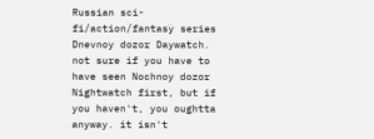Russian sci-fi/action/fantasy series Dnevnoy dozor Daywatch. not sure if you have to have seen Nochnoy dozor Nightwatch first, but if you haven't, you oughtta anyway. it isn't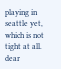playing in seattle yet, which is not tight at all. dear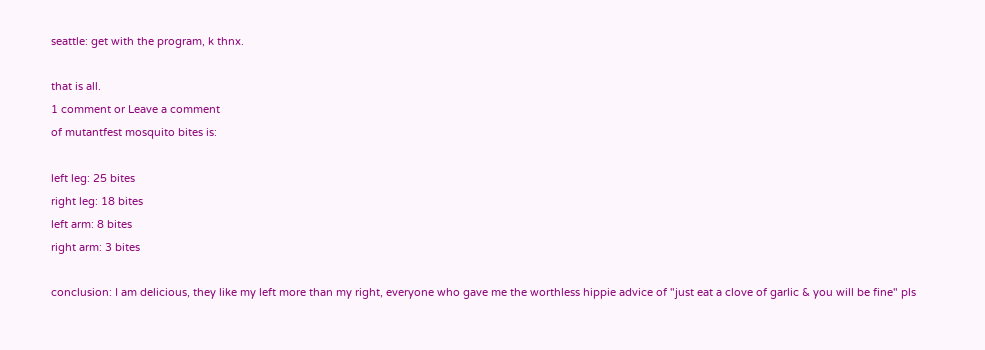seattle: get with the program, k thnx.

that is all.
1 comment or Leave a comment
of mutantfest mosquito bites is:

left leg: 25 bites
right leg: 18 bites
left arm: 8 bites
right arm: 3 bites

conclusion: I am delicious, they like my left more than my right, everyone who gave me the worthless hippie advice of "just eat a clove of garlic & you will be fine" pls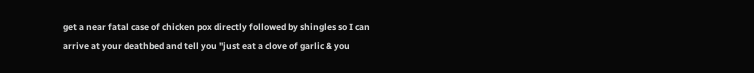get a near fatal case of chicken pox directly followed by shingles so I can arrive at your deathbed and tell you "just eat a clove of garlic & you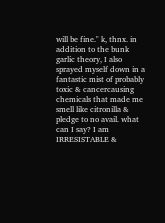will be fine." k, thnx. in addition to the bunk garlic theory, I also sprayed myself down in a fantastic mist of probably toxic & cancercausing chemicals that made me smell like citronilla & pledge to no avail. what can I say? I am IRRESISTABLE &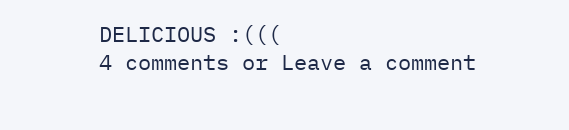DELICIOUS :(((
4 comments or Leave a comment